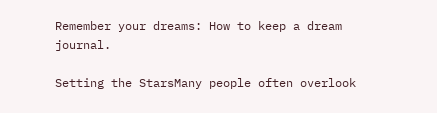Remember your dreams: How to keep a dream journal.

Setting the StarsMany people often overlook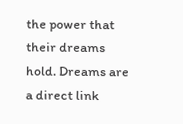the power that their dreams hold. Dreams are a direct link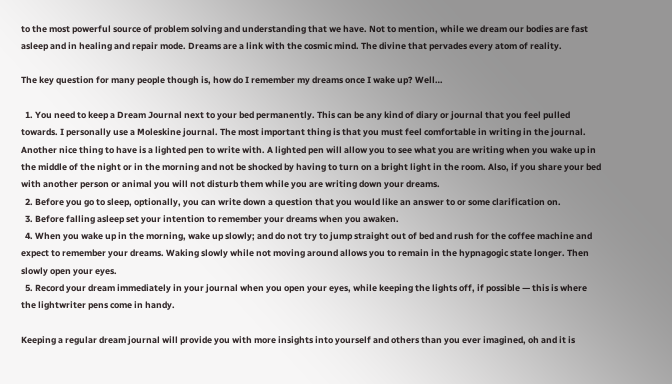to the most powerful source of problem solving and understanding that we have. Not to mention, while we dream our bodies are fast asleep and in healing and repair mode. Dreams are a link with the cosmic mind. The divine that pervades every atom of reality.

The key question for many people though is, how do I remember my dreams once I wake up? Well…

  1. You need to keep a Dream Journal next to your bed permanently. This can be any kind of diary or journal that you feel pulled towards. I personally use a Moleskine journal. The most important thing is that you must feel comfortable in writing in the journal. Another nice thing to have is a lighted pen to write with. A lighted pen will allow you to see what you are writing when you wake up in the middle of the night or in the morning and not be shocked by having to turn on a bright light in the room. Also, if you share your bed with another person or animal you will not disturb them while you are writing down your dreams.
  2. Before you go to sleep, optionally, you can write down a question that you would like an answer to or some clarification on.
  3. Before falling asleep set your intention to remember your dreams when you awaken.
  4. When you wake up in the morning, wake up slowly; and do not try to jump straight out of bed and rush for the coffee machine and expect to remember your dreams. Waking slowly while not moving around allows you to remain in the hypnagogic state longer. Then slowly open your eyes.
  5. Record your dream immediately in your journal when you open your eyes, while keeping the lights off, if possible — this is where the lightwriter pens come in handy.

Keeping a regular dream journal will provide you with more insights into yourself and others than you ever imagined, oh and it is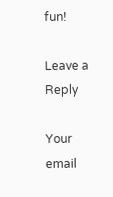fun!

Leave a Reply

Your email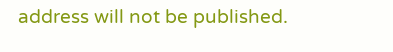address will not be published.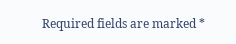Required fields are marked *